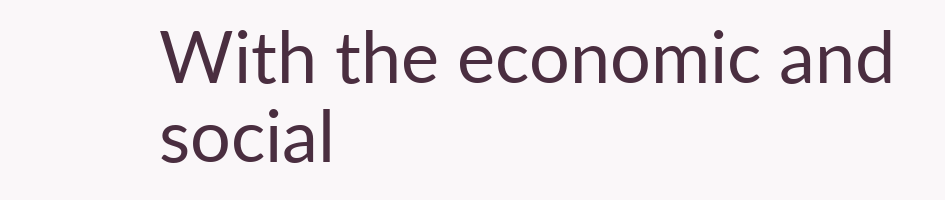With the economic and social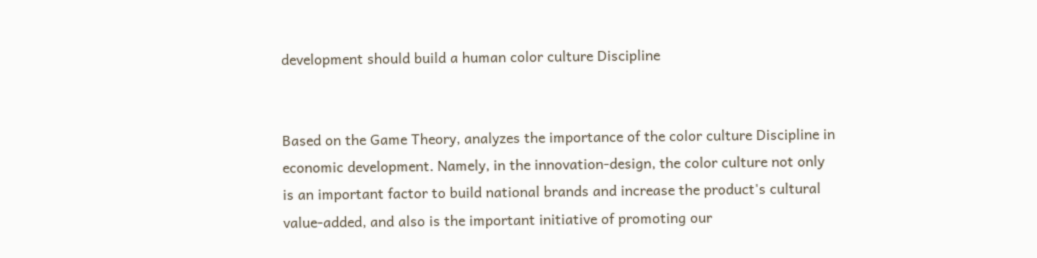development should build a human color culture Discipline


Based on the Game Theory, analyzes the importance of the color culture Discipline in economic development. Namely, in the innovation-design, the color culture not only is an important factor to build national brands and increase the product's cultural value-added, and also is the important initiative of promoting our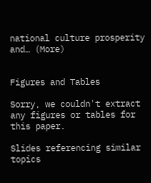national culture prosperity and… (More)


Figures and Tables

Sorry, we couldn't extract any figures or tables for this paper.

Slides referencing similar topics